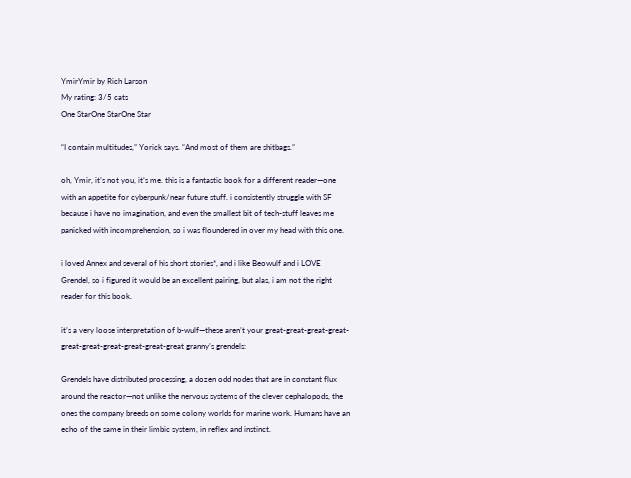YmirYmir by Rich Larson
My rating: 3/5 cats
One StarOne StarOne Star

“I contain multitudes,” Yorick says. “And most of them are shitbags.”

oh, Ymir, it’s not you, it’s me. this is a fantastic book for a different reader—one with an appetite for cyberpunk/near future stuff. i consistently struggle with SF because i have no imagination, and even the smallest bit of tech-stuff leaves me panicked with incomprehension, so i was floundered in over my head with this one.

i loved Annex and several of his short stories*, and i like Beowulf and i LOVE Grendel, so i figured it would be an excellent pairing, but alas, i am not the right reader for this book.

it’s a very loose interpretation of b-wulf—these aren’t your great-great-great-great-great-great-great-great-great-great granny’s grendels:

Grendels have distributed processing, a dozen odd nodes that are in constant flux around the reactor—not unlike the nervous systems of the clever cephalopods, the ones the company breeds on some colony worlds for marine work. Humans have an echo of the same in their limbic system, in reflex and instinct.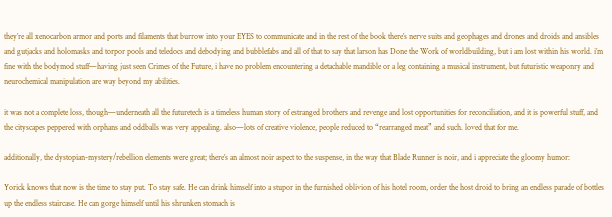they’re all xenocarbon armor and ports and filaments that burrow into your EYES to communicate and in the rest of the book there’s nerve suits and geophages and drones and droids and ansibles and gutjacks and holomasks and torpor pools and teledocs and debodying and bubblefabs and all of that to say that larson has Done the Work of worldbuilding, but i am lost within his world. i’m fine with the bodymod stuff—having just seen Crimes of the Future, i have no problem encountering a detachable mandible or a leg containing a musical instrument, but futuristic weaponry and neurochemical manipulation are way beyond my abilities.

it was not a complete loss, though—underneath all the futuretech is a timeless human story of estranged brothers and revenge and lost opportunities for reconciliation, and it is powerful stuff, and the cityscapes peppered with orphans and oddballs was very appealing. also—lots of creative violence, people reduced to “rearranged meat” and such. loved that for me.

additionally, the dystopian-mystery/rebellion elements were great; there’s an almost noir aspect to the suspense, in the way that Blade Runner is noir, and i appreciate the gloomy humor:

Yorick knows that now is the time to stay put. To stay safe. He can drink himself into a stupor in the furnished oblivion of his hotel room, order the host droid to bring an endless parade of bottles up the endless staircase. He can gorge himself until his shrunken stomach is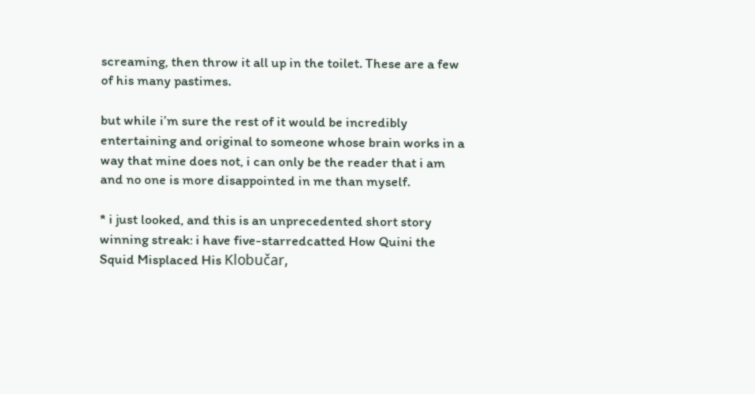screaming, then throw it all up in the toilet. These are a few of his many pastimes.

but while i’m sure the rest of it would be incredibly entertaining and original to someone whose brain works in a way that mine does not, i can only be the reader that i am and no one is more disappointed in me than myself.

* i just looked, and this is an unprecedented short story winning streak: i have five-starredcatted How Quini the Squid Misplaced His Klobučar,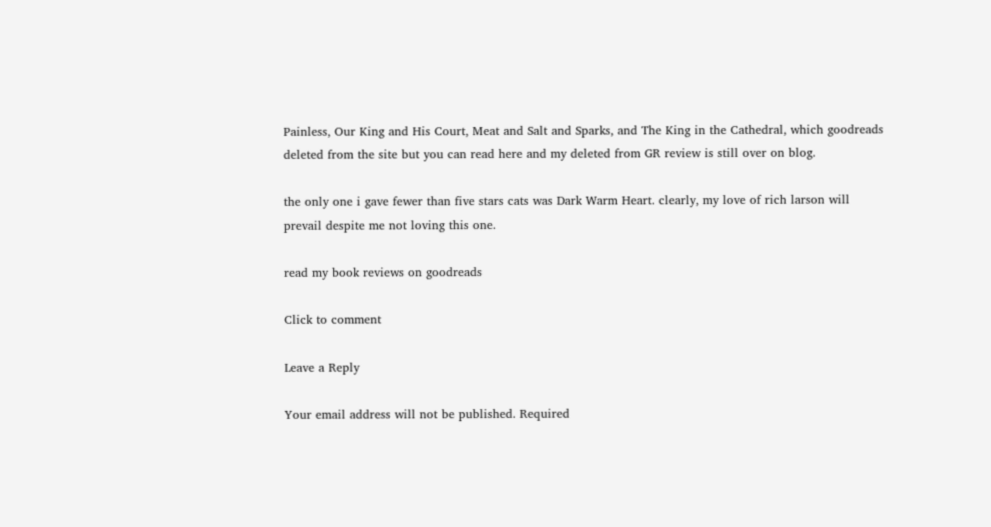Painless, Our King and His Court, Meat and Salt and Sparks, and The King in the Cathedral, which goodreads deleted from the site but you can read here and my deleted from GR review is still over on blog.

the only one i gave fewer than five stars cats was Dark Warm Heart. clearly, my love of rich larson will prevail despite me not loving this one.

read my book reviews on goodreads

Click to comment

Leave a Reply

Your email address will not be published. Required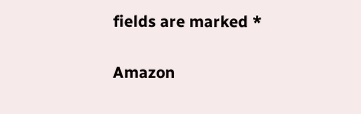fields are marked *

Amazon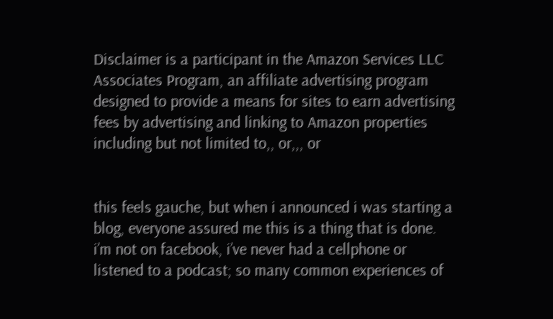Disclaimer is a participant in the Amazon Services LLC Associates Program, an affiliate advertising program designed to provide a means for sites to earn advertising fees by advertising and linking to Amazon properties including but not limited to,, or,,, or


this feels gauche, but when i announced i was starting a blog, everyone assured me this is a thing that is done. i’m not on facebook, i’ve never had a cellphone or listened to a podcast; so many common experiences of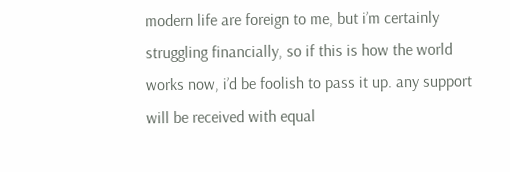modern life are foreign to me, but i’m certainly struggling financially, so if this is how the world works now, i’d be foolish to pass it up. any support will be received with equal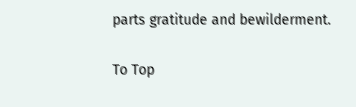parts gratitude and bewilderment.

To Top